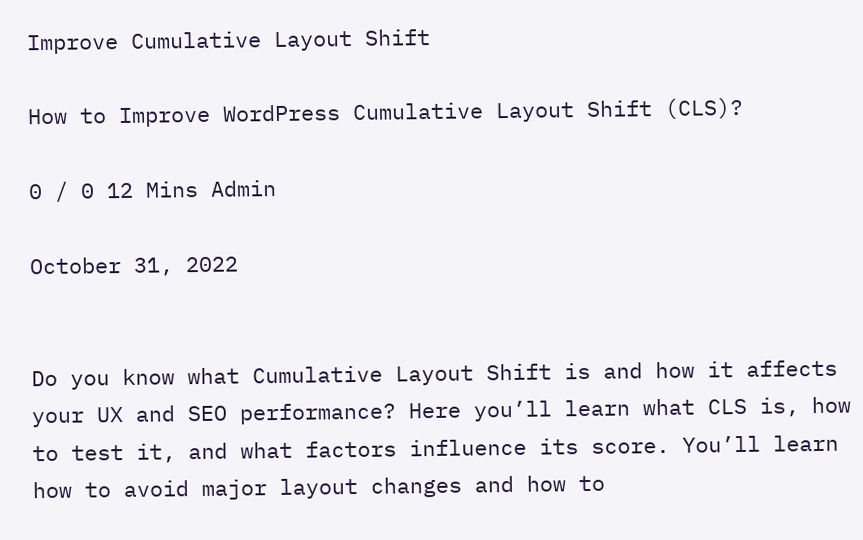Improve Cumulative Layout Shift

How to Improve WordPress Cumulative Layout Shift (CLS)?

0 / 0 12 Mins Admin

October 31, 2022


Do you know what Cumulative Layout Shift is and how it affects your UX and SEO performance? Here you’ll learn what CLS is, how to test it, and what factors influence its score. You’ll learn how to avoid major layout changes and how to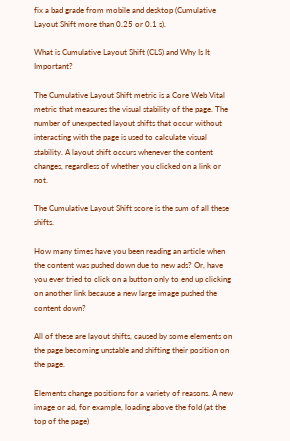fix a bad grade from mobile and desktop (Cumulative Layout Shift more than 0.25 or 0.1 s).

What is Cumulative Layout Shift (CLS) and Why Is It Important?

The Cumulative Layout Shift metric is a Core Web Vital metric that measures the visual stability of the page. The number of unexpected layout shifts that occur without interacting with the page is used to calculate visual stability. A layout shift occurs whenever the content changes, regardless of whether you clicked on a link or not.

The Cumulative Layout Shift score is the sum of all these shifts.

How many times have you been reading an article when the content was pushed down due to new ads? Or, have you ever tried to click on a button only to end up clicking on another link because a new large image pushed the content down?

All of these are layout shifts, caused by some elements on the page becoming unstable and shifting their position on the page.

Elements change positions for a variety of reasons. A new image or ad, for example, loading above the fold (at the top of the page)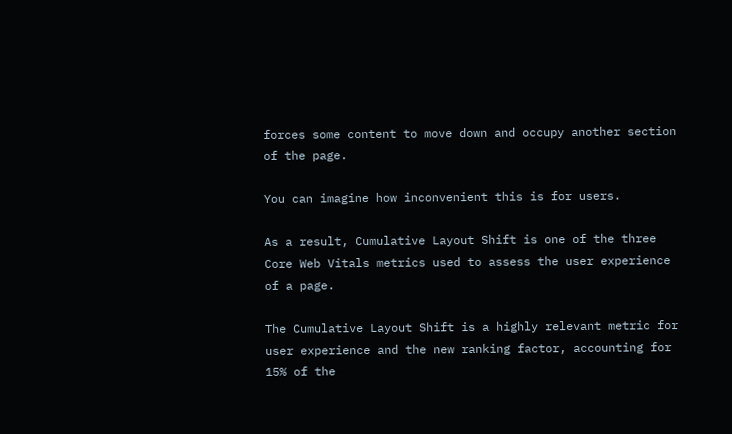forces some content to move down and occupy another section of the page.

You can imagine how inconvenient this is for users.

As a result, Cumulative Layout Shift is one of the three Core Web Vitals metrics used to assess the user experience of a page.

The Cumulative Layout Shift is a highly relevant metric for user experience and the new ranking factor, accounting for 15% of the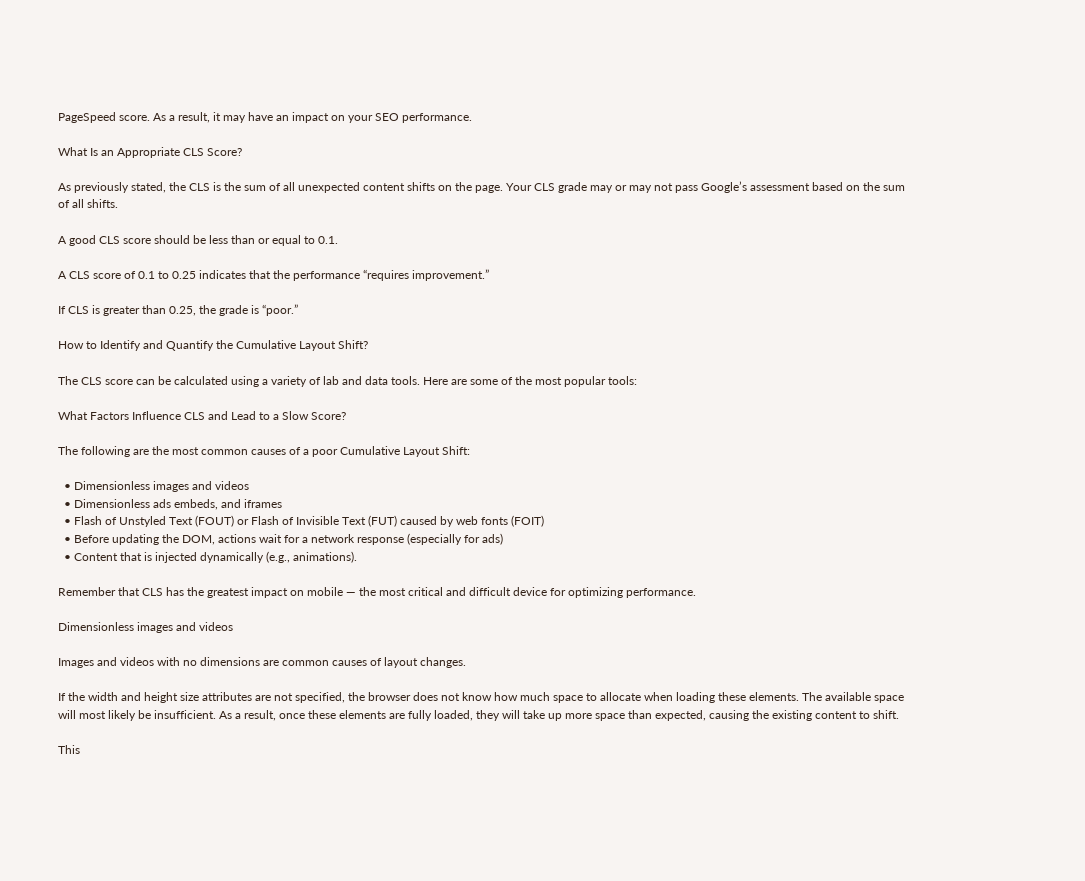PageSpeed score. As a result, it may have an impact on your SEO performance.

What Is an Appropriate CLS Score?

As previously stated, the CLS is the sum of all unexpected content shifts on the page. Your CLS grade may or may not pass Google’s assessment based on the sum of all shifts.

A good CLS score should be less than or equal to 0.1.

A CLS score of 0.1 to 0.25 indicates that the performance “requires improvement.”

If CLS is greater than 0.25, the grade is “poor.”

How to Identify and Quantify the Cumulative Layout Shift?

The CLS score can be calculated using a variety of lab and data tools. Here are some of the most popular tools:

What Factors Influence CLS and Lead to a Slow Score?

The following are the most common causes of a poor Cumulative Layout Shift:

  • Dimensionless images and videos
  • Dimensionless ads embeds, and iframes
  • Flash of Unstyled Text (FOUT) or Flash of Invisible Text (FUT) caused by web fonts (FOIT)
  • Before updating the DOM, actions wait for a network response (especially for ads)
  • Content that is injected dynamically (e.g., animations).

Remember that CLS has the greatest impact on mobile — the most critical and difficult device for optimizing performance.

Dimensionless images and videos

Images and videos with no dimensions are common causes of layout changes.

If the width and height size attributes are not specified, the browser does not know how much space to allocate when loading these elements. The available space will most likely be insufficient. As a result, once these elements are fully loaded, they will take up more space than expected, causing the existing content to shift.

This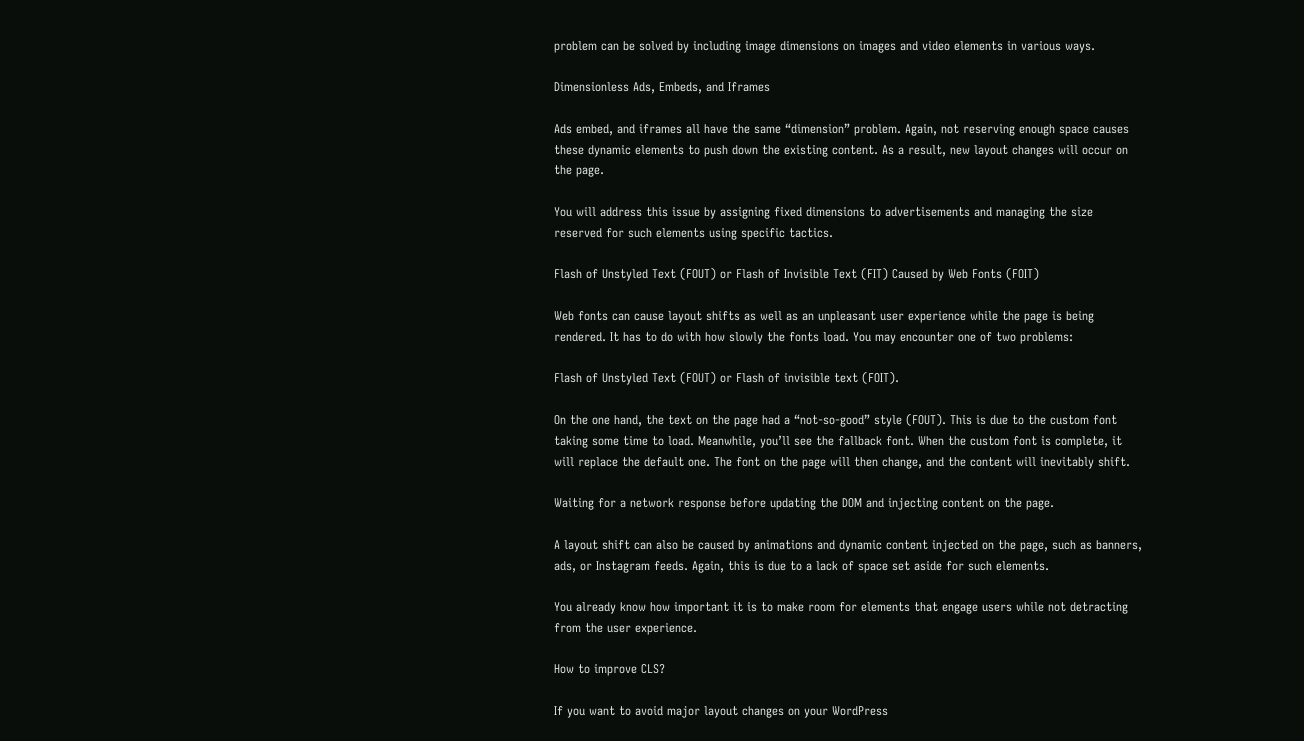problem can be solved by including image dimensions on images and video elements in various ways.

Dimensionless Ads, Embeds, and Iframes

Ads embed, and iframes all have the same “dimension” problem. Again, not reserving enough space causes these dynamic elements to push down the existing content. As a result, new layout changes will occur on the page.

You will address this issue by assigning fixed dimensions to advertisements and managing the size reserved for such elements using specific tactics.

Flash of Unstyled Text (FOUT) or Flash of Invisible Text (FIT) Caused by Web Fonts (FOIT)

Web fonts can cause layout shifts as well as an unpleasant user experience while the page is being rendered. It has to do with how slowly the fonts load. You may encounter one of two problems:

Flash of Unstyled Text (FOUT) or Flash of invisible text (FOIT).

On the one hand, the text on the page had a “not-so-good” style (FOUT). This is due to the custom font taking some time to load. Meanwhile, you’ll see the fallback font. When the custom font is complete, it will replace the default one. The font on the page will then change, and the content will inevitably shift.

Waiting for a network response before updating the DOM and injecting content on the page.

A layout shift can also be caused by animations and dynamic content injected on the page, such as banners, ads, or Instagram feeds. Again, this is due to a lack of space set aside for such elements.

You already know how important it is to make room for elements that engage users while not detracting from the user experience.

How to improve CLS?

If you want to avoid major layout changes on your WordPress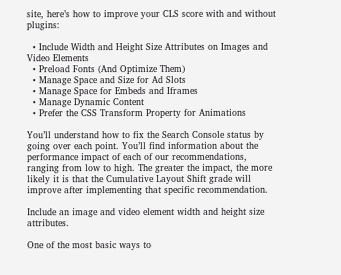site, here’s how to improve your CLS score with and without plugins:

  • Include Width and Height Size Attributes on Images and Video Elements
  • Preload Fonts (And Optimize Them)
  • Manage Space and Size for Ad Slots
  • Manage Space for Embeds and Iframes
  • Manage Dynamic Content
  • Prefer the CSS Transform Property for Animations

You’ll understand how to fix the Search Console status by going over each point. You’ll find information about the performance impact of each of our recommendations, ranging from low to high. The greater the impact, the more likely it is that the Cumulative Layout Shift grade will improve after implementing that specific recommendation.

Include an image and video element width and height size attributes.

One of the most basic ways to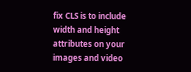fix CLS is to include width and height attributes on your images and video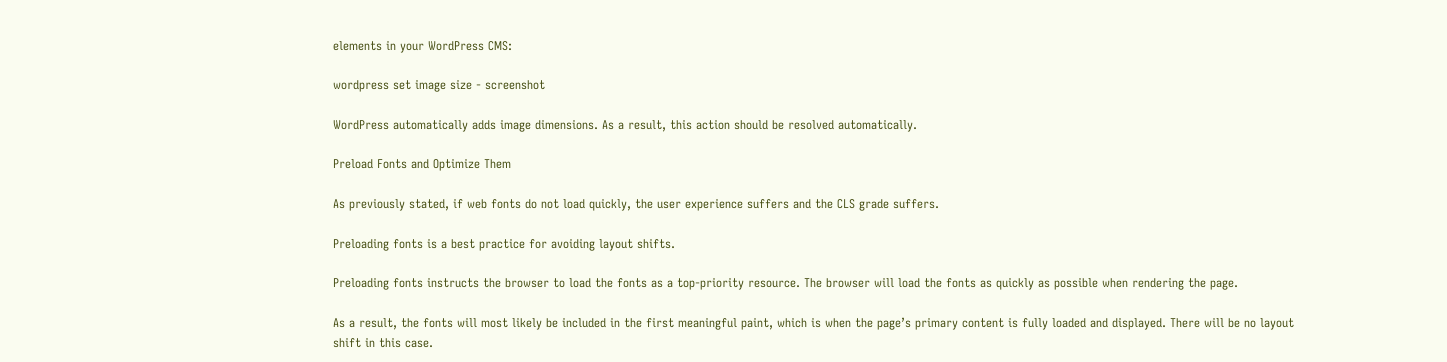elements in your WordPress CMS:

wordpress set image size - screenshot

WordPress automatically adds image dimensions. As a result, this action should be resolved automatically.

Preload Fonts and Optimize Them

As previously stated, if web fonts do not load quickly, the user experience suffers and the CLS grade suffers.

Preloading fonts is a best practice for avoiding layout shifts.

Preloading fonts instructs the browser to load the fonts as a top-priority resource. The browser will load the fonts as quickly as possible when rendering the page.

As a result, the fonts will most likely be included in the first meaningful paint, which is when the page’s primary content is fully loaded and displayed. There will be no layout shift in this case.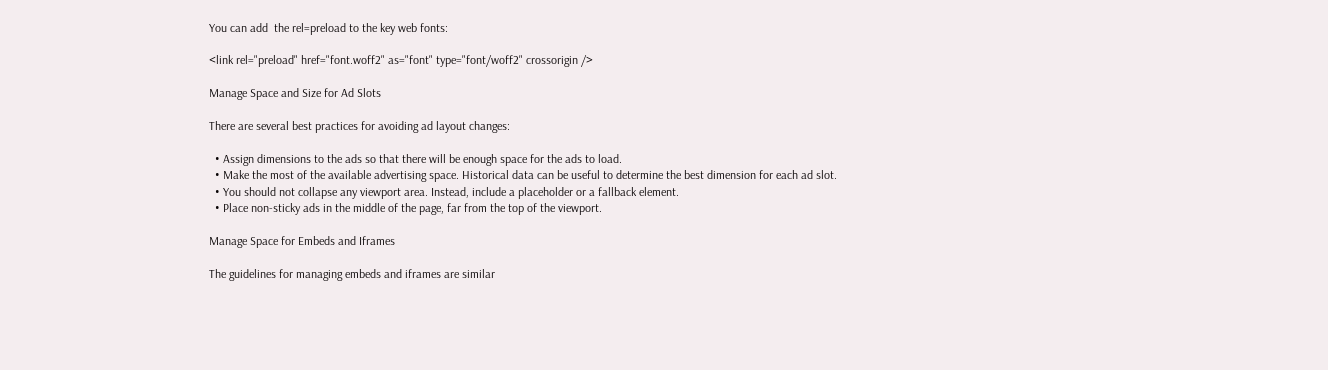You can add  the rel=preload to the key web fonts:

<link rel="preload" href="font.woff2" as="font" type="font/woff2" crossorigin />

Manage Space and Size for Ad Slots

There are several best practices for avoiding ad layout changes:

  • Assign dimensions to the ads so that there will be enough space for the ads to load.
  • Make the most of the available advertising space. Historical data can be useful to determine the best dimension for each ad slot.
  • You should not collapse any viewport area. Instead, include a placeholder or a fallback element.
  • Place non-sticky ads in the middle of the page, far from the top of the viewport.

Manage Space for Embeds and Iframes

The guidelines for managing embeds and iframes are similar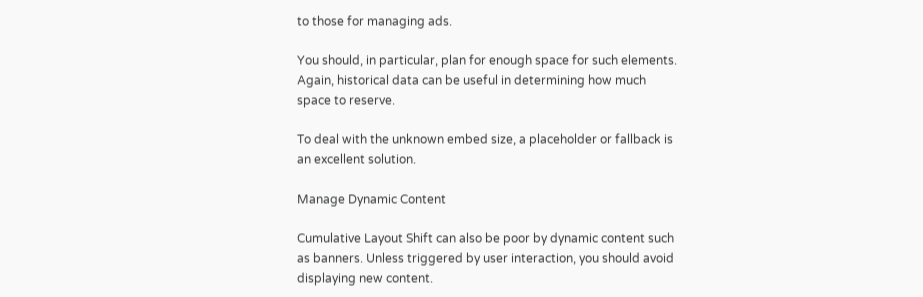to those for managing ads.

You should, in particular, plan for enough space for such elements. Again, historical data can be useful in determining how much space to reserve.

To deal with the unknown embed size, a placeholder or fallback is an excellent solution.

Manage Dynamic Content

Cumulative Layout Shift can also be poor by dynamic content such as banners. Unless triggered by user interaction, you should avoid displaying new content.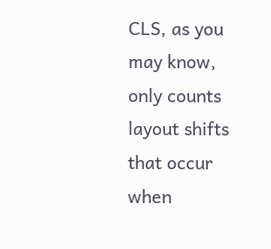CLS, as you may know, only counts layout shifts that occur when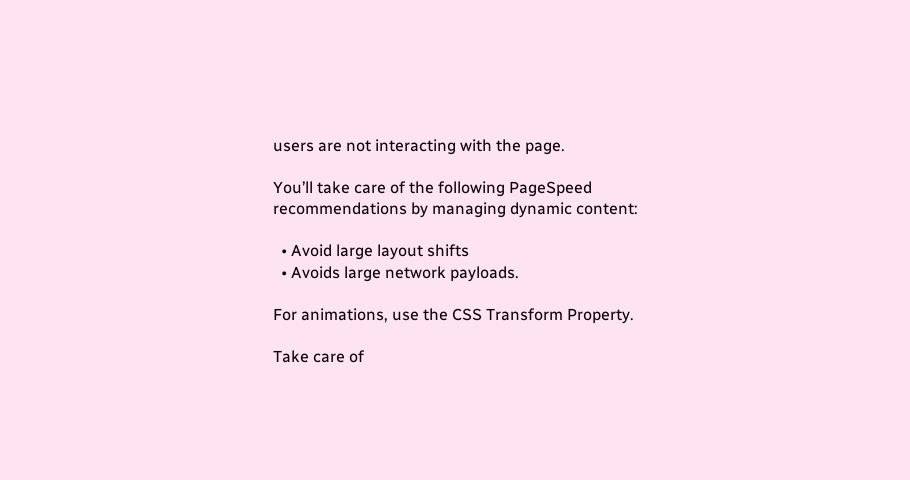users are not interacting with the page.

You’ll take care of the following PageSpeed recommendations by managing dynamic content:

  • Avoid large layout shifts
  • Avoids large network payloads.

For animations, use the CSS Transform Property.

Take care of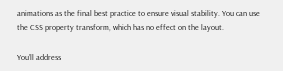animations as the final best practice to ensure visual stability. You can use the CSS property transform, which has no effect on the layout.

You’ll address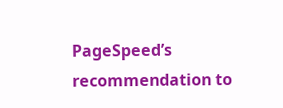PageSpeed’s recommendation to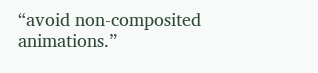“avoid non-composited animations.”